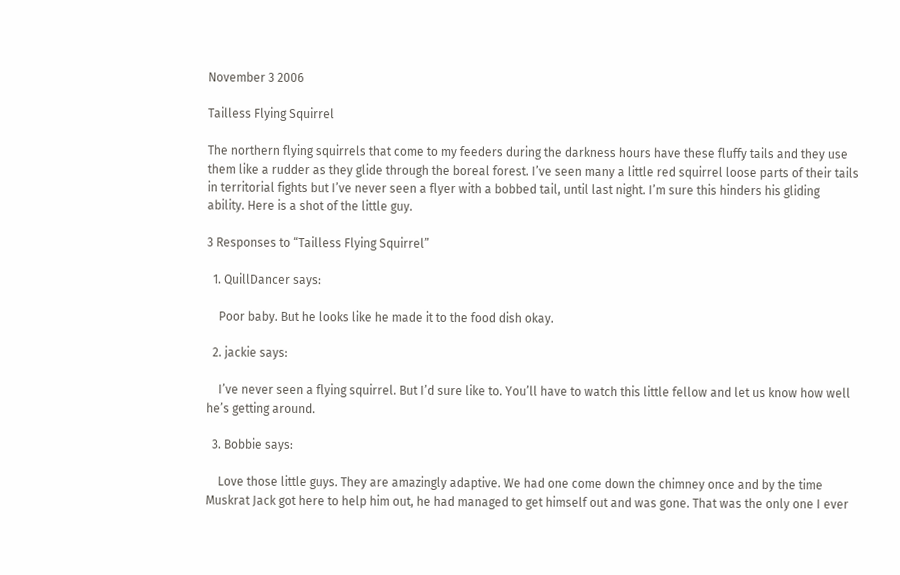November 3 2006

Tailless Flying Squirrel

The northern flying squirrels that come to my feeders during the darkness hours have these fluffy tails and they use them like a rudder as they glide through the boreal forest. I’ve seen many a little red squirrel loose parts of their tails in territorial fights but I’ve never seen a flyer with a bobbed tail, until last night. I’m sure this hinders his gliding ability. Here is a shot of the little guy.

3 Responses to “Tailless Flying Squirrel”

  1. QuillDancer says:

    Poor baby. But he looks like he made it to the food dish okay.

  2. jackie says:

    I’ve never seen a flying squirrel. But I’d sure like to. You’ll have to watch this little fellow and let us know how well he’s getting around.

  3. Bobbie says:

    Love those little guys. They are amazingly adaptive. We had one come down the chimney once and by the time Muskrat Jack got here to help him out, he had managed to get himself out and was gone. That was the only one I ever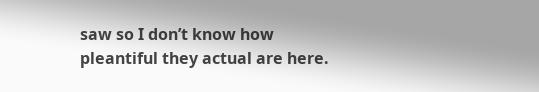saw so I don’t know how pleantiful they actual are here.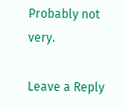Probably not very.

Leave a Reply